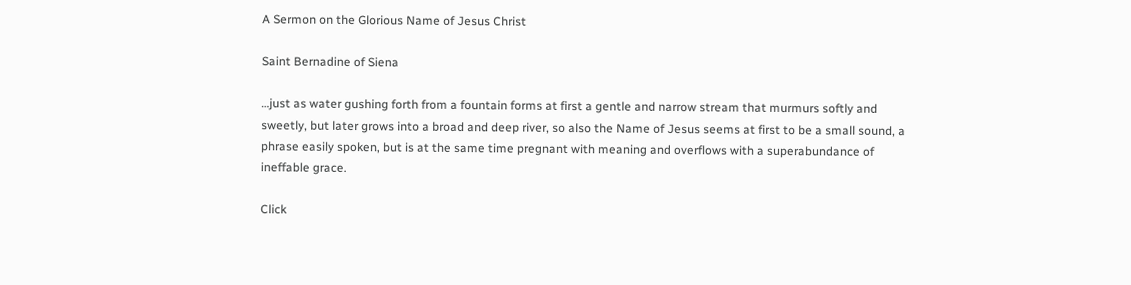A Sermon on the Glorious Name of Jesus Christ

Saint Bernadine of Siena

…just as water gushing forth from a fountain forms at first a gentle and narrow stream that murmurs softly and sweetly, but later grows into a broad and deep river, so also the Name of Jesus seems at first to be a small sound, a phrase easily spoken, but is at the same time pregnant with meaning and overflows with a superabundance of ineffable grace.

Click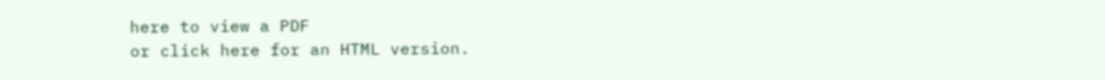here to view a PDF
or click here for an HTML version.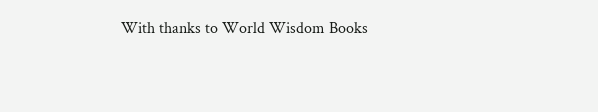With thanks to World Wisdom Books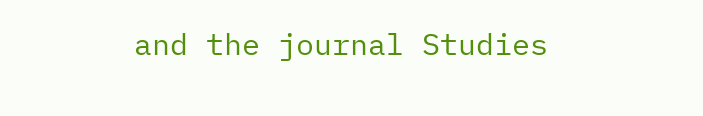and the journal Studies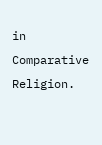in Comparative Religion.